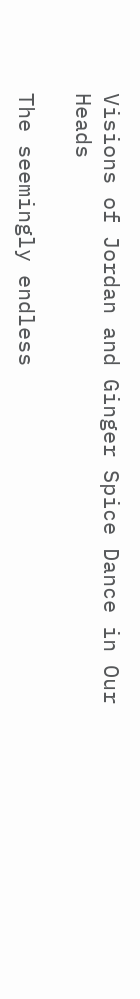Visions of Jordan and Ginger Spice Dance in Our Heads

The seemingly endless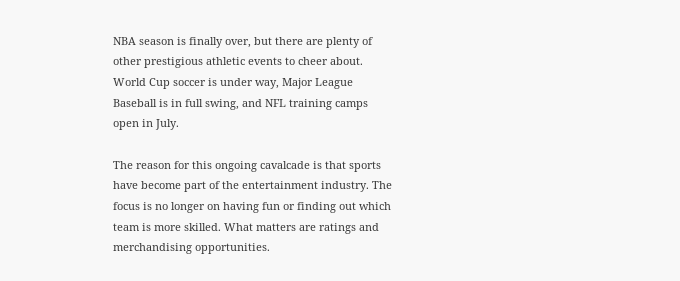NBA season is finally over, but there are plenty of other prestigious athletic events to cheer about. World Cup soccer is under way, Major League Baseball is in full swing, and NFL training camps open in July.

The reason for this ongoing cavalcade is that sports have become part of the entertainment industry. The focus is no longer on having fun or finding out which team is more skilled. What matters are ratings and merchandising opportunities.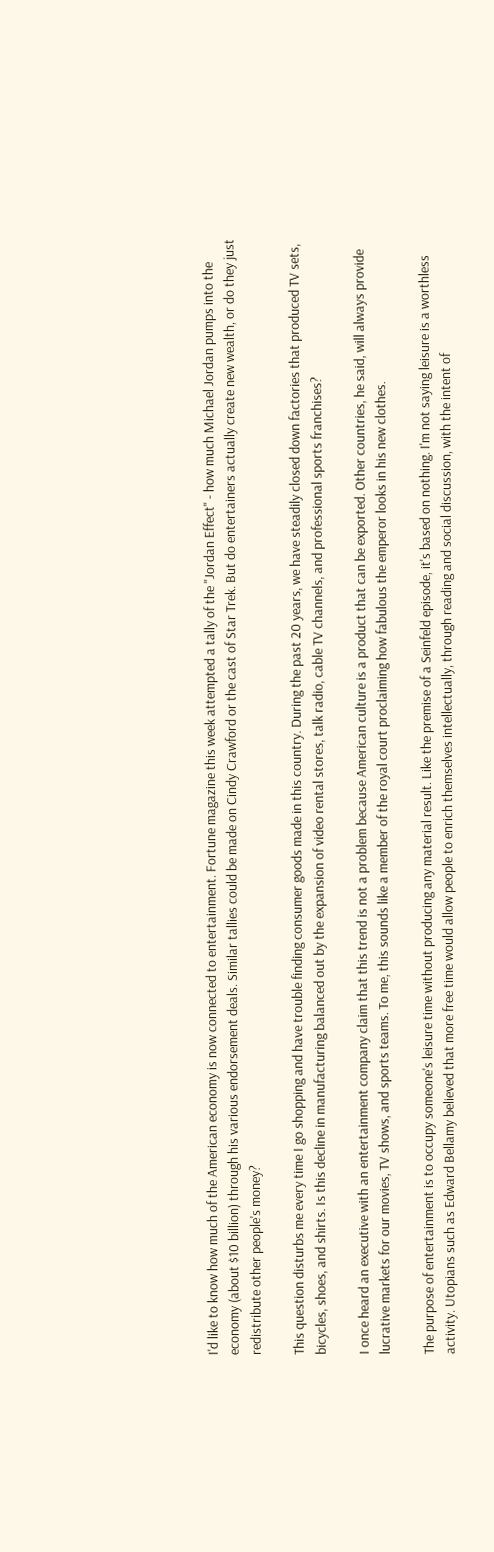I'd like to know how much of the American economy is now connected to entertainment. Fortune magazine this week attempted a tally of the "Jordan Effect" - how much Michael Jordan pumps into the economy (about $10 billion) through his various endorsement deals. Similar tallies could be made on Cindy Crawford or the cast of Star Trek. But do entertainers actually create new wealth, or do they just redistribute other people's money?

This question disturbs me every time I go shopping and have trouble finding consumer goods made in this country. During the past 20 years, we have steadily closed down factories that produced TV sets, bicycles, shoes, and shirts. Is this decline in manufacturing balanced out by the expansion of video rental stores, talk radio, cable TV channels, and professional sports franchises?

I once heard an executive with an entertainment company claim that this trend is not a problem because American culture is a product that can be exported. Other countries, he said, will always provide lucrative markets for our movies, TV shows, and sports teams. To me, this sounds like a member of the royal court proclaiming how fabulous the emperor looks in his new clothes.

The purpose of entertainment is to occupy someone's leisure time without producing any material result. Like the premise of a Seinfeld episode, it's based on nothing. I'm not saying leisure is a worthless activity. Utopians such as Edward Bellamy believed that more free time would allow people to enrich themselves intellectually, through reading and social discussion, with the intent of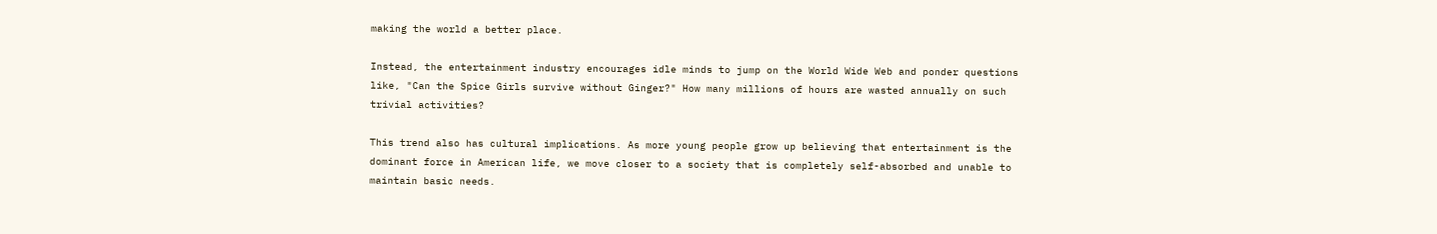making the world a better place.

Instead, the entertainment industry encourages idle minds to jump on the World Wide Web and ponder questions like, "Can the Spice Girls survive without Ginger?" How many millions of hours are wasted annually on such trivial activities?

This trend also has cultural implications. As more young people grow up believing that entertainment is the dominant force in American life, we move closer to a society that is completely self-absorbed and unable to maintain basic needs.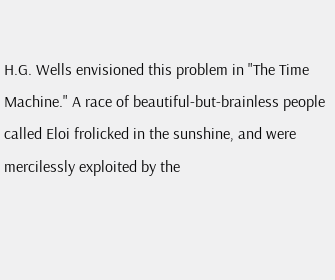H.G. Wells envisioned this problem in "The Time Machine." A race of beautiful-but-brainless people called Eloi frolicked in the sunshine, and were mercilessly exploited by the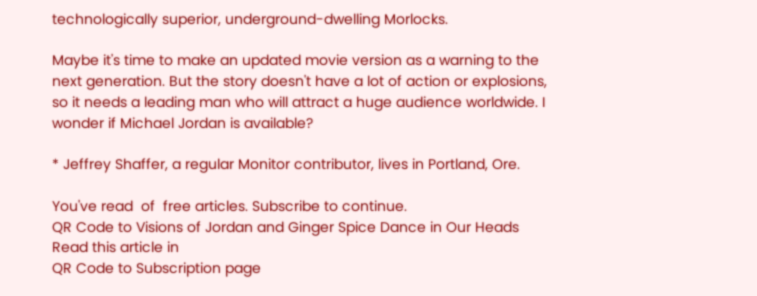technologically superior, underground-dwelling Morlocks.

Maybe it's time to make an updated movie version as a warning to the next generation. But the story doesn't have a lot of action or explosions, so it needs a leading man who will attract a huge audience worldwide. I wonder if Michael Jordan is available?

* Jeffrey Shaffer, a regular Monitor contributor, lives in Portland, Ore.

You've read  of  free articles. Subscribe to continue.
QR Code to Visions of Jordan and Ginger Spice Dance in Our Heads
Read this article in
QR Code to Subscription page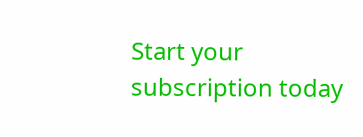Start your subscription today